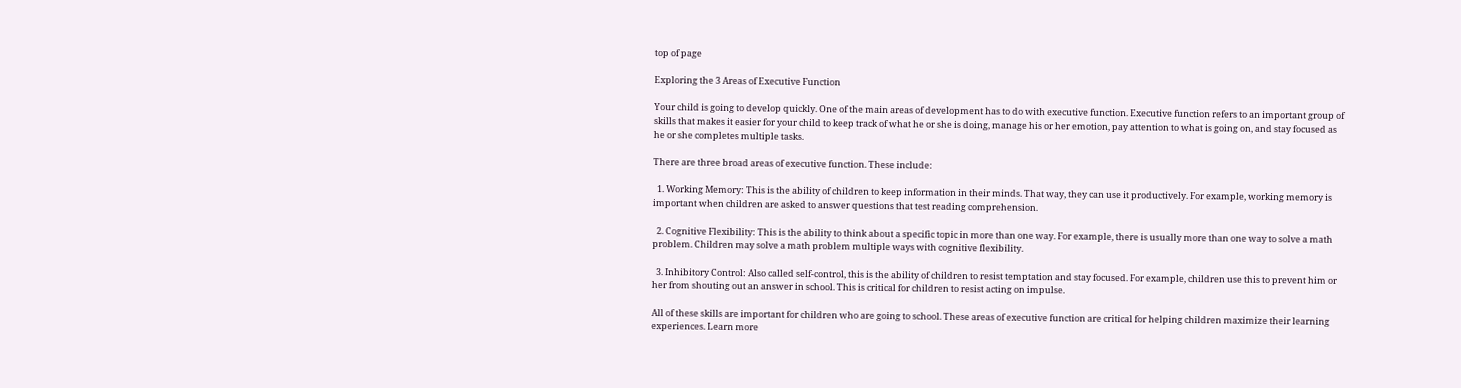top of page

Exploring the 3 Areas of Executive Function

Your child is going to develop quickly. One of the main areas of development has to do with executive function. Executive function refers to an important group of skills that makes it easier for your child to keep track of what he or she is doing, manage his or her emotion, pay attention to what is going on, and stay focused as he or she completes multiple tasks.

There are three broad areas of executive function. These include:

  1. Working Memory: This is the ability of children to keep information in their minds. That way, they can use it productively. For example, working memory is important when children are asked to answer questions that test reading comprehension.

  2. Cognitive Flexibility: This is the ability to think about a specific topic in more than one way. For example, there is usually more than one way to solve a math problem. Children may solve a math problem multiple ways with cognitive flexibility.

  3. Inhibitory Control: Also called self-control, this is the ability of children to resist temptation and stay focused. For example, children use this to prevent him or her from shouting out an answer in school. This is critical for children to resist acting on impulse.

All of these skills are important for children who are going to school. These areas of executive function are critical for helping children maximize their learning experiences. Learn more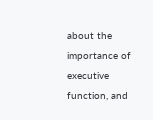about the importance of executive function, and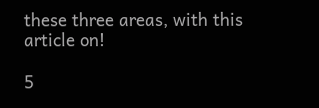these three areas, with this article on!

5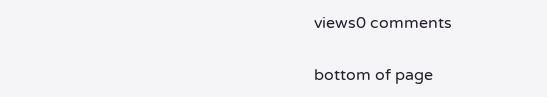views0 comments


bottom of page